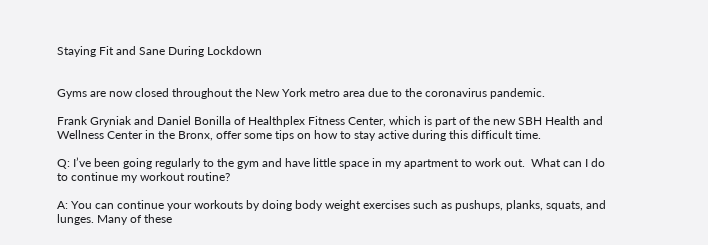Staying Fit and Sane During Lockdown


Gyms are now closed throughout the New York metro area due to the coronavirus pandemic.

Frank Gryniak and Daniel Bonilla of Healthplex Fitness Center, which is part of the new SBH Health and Wellness Center in the Bronx, offer some tips on how to stay active during this difficult time.

Q: I’ve been going regularly to the gym and have little space in my apartment to work out.  What can I do to continue my workout routine?

A: You can continue your workouts by doing body weight exercises such as pushups, planks, squats, and lunges. Many of these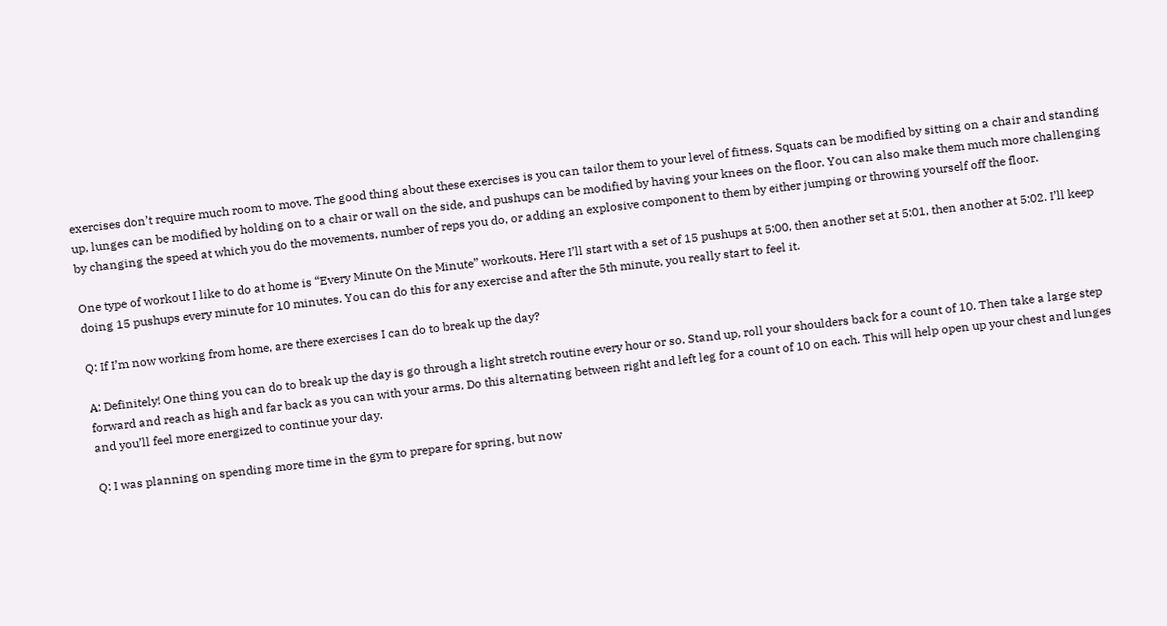exercises don’t require much room to move. The good thing about these exercises is you can tailor them to your level of fitness. Squats can be modified by sitting on a chair and standing up, lunges can be modified by holding on to a chair or wall on the side, and pushups can be modified by having your knees on the floor. You can also make them much more challenging by changing the speed at which you do the movements, number of reps you do, or adding an explosive component to them by either jumping or throwing yourself off the floor.

One type of workout I like to do at home is “Every Minute On the Minute” workouts. Here I’ll start with a set of 15 pushups at 5:00, then another set at 5:01, then another at 5:02. I’ll keep doing 15 pushups every minute for 10 minutes. You can do this for any exercise and after the 5th minute, you really start to feel it.

Q: If I’m now working from home, are there exercises I can do to break up the day?

A: Definitely! One thing you can do to break up the day is go through a light stretch routine every hour or so. Stand up, roll your shoulders back for a count of 10. Then take a large step forward and reach as high and far back as you can with your arms. Do this alternating between right and left leg for a count of 10 on each. This will help open up your chest and lunges and you’ll feel more energized to continue your day.

Q: I was planning on spending more time in the gym to prepare for spring, but now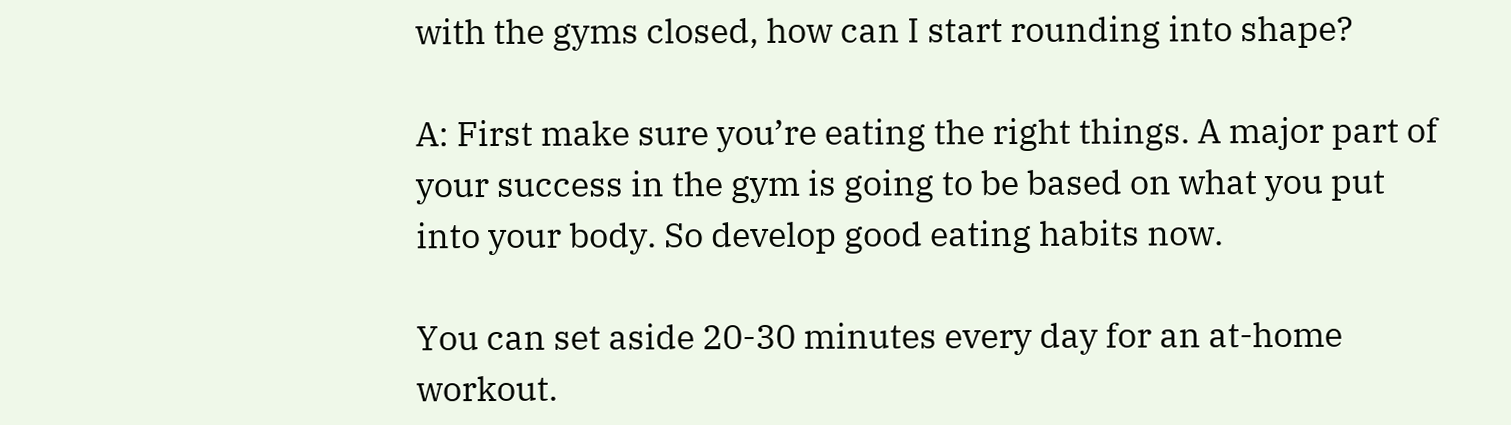with the gyms closed, how can I start rounding into shape?

A: First make sure you’re eating the right things. A major part of your success in the gym is going to be based on what you put into your body. So develop good eating habits now.

You can set aside 20-30 minutes every day for an at-home workout.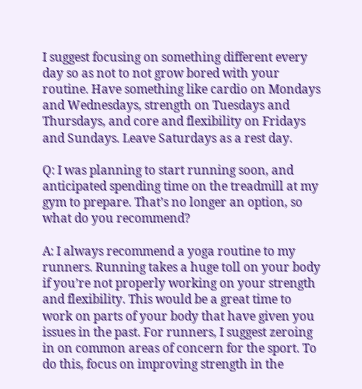I suggest focusing on something different every day so as not to not grow bored with your routine. Have something like cardio on Mondays and Wednesdays, strength on Tuesdays and Thursdays, and core and flexibility on Fridays and Sundays. Leave Saturdays as a rest day.

Q: I was planning to start running soon, and anticipated spending time on the treadmill at my gym to prepare. That’s no longer an option, so what do you recommend?

A: I always recommend a yoga routine to my runners. Running takes a huge toll on your body if you’re not properly working on your strength and flexibility. This would be a great time to work on parts of your body that have given you issues in the past. For runners, I suggest zeroing in on common areas of concern for the sport. To do this, focus on improving strength in the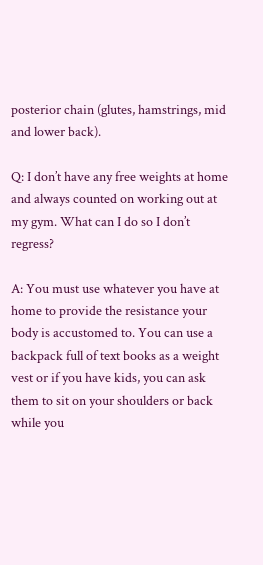posterior chain (glutes, hamstrings, mid and lower back).

Q: I don’t have any free weights at home and always counted on working out at my gym. What can I do so I don’t regress?

A: You must use whatever you have at home to provide the resistance your body is accustomed to. You can use a backpack full of text books as a weight vest or if you have kids, you can ask them to sit on your shoulders or back while you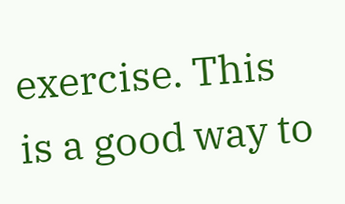exercise. This is a good way to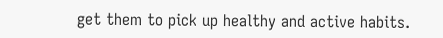get them to pick up healthy and active habits.